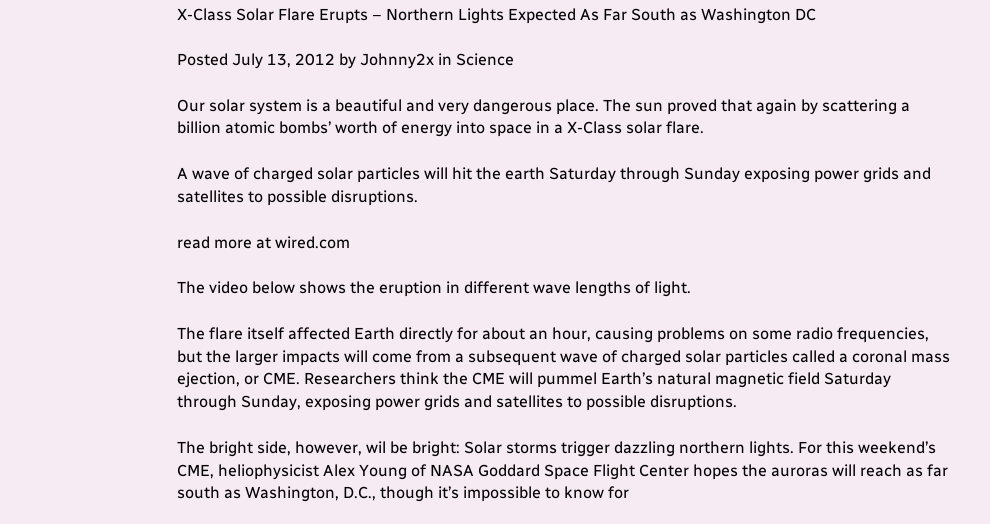X-Class Solar Flare Erupts – Northern Lights Expected As Far South as Washington DC

Posted July 13, 2012 by Johnny2x in Science

Our solar system is a beautiful and very dangerous place. The sun proved that again by scattering a billion atomic bombs’ worth of energy into space in a X-Class solar flare.

A wave of charged solar particles will hit the earth Saturday through Sunday exposing power grids and satellites to possible disruptions.

read more at wired.com

The video below shows the eruption in different wave lengths of light.

The flare itself affected Earth directly for about an hour, causing problems on some radio frequencies, but the larger impacts will come from a subsequent wave of charged solar particles called a coronal mass ejection, or CME. Researchers think the CME will pummel Earth’s natural magnetic field Saturday through Sunday, exposing power grids and satellites to possible disruptions.

The bright side, however, wil be bright: Solar storms trigger dazzling northern lights. For this weekend’s CME, heliophysicist Alex Young of NASA Goddard Space Flight Center hopes the auroras will reach as far south as Washington, D.C., though it’s impossible to know for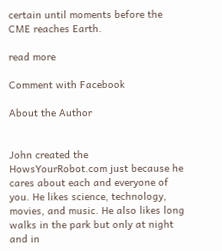certain until moments before the CME reaches Earth.

read more

Comment with Facebook

About the Author


John created the HowsYourRobot.com just because he cares about each and everyone of you. He likes science, technology, movies, and music. He also likes long walks in the park but only at night and in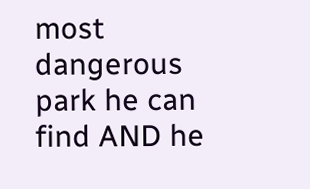most dangerous park he can find AND he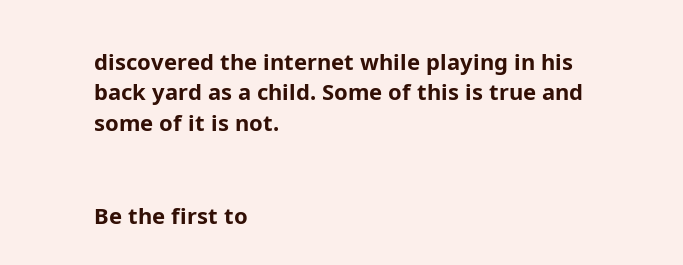discovered the internet while playing in his back yard as a child. Some of this is true and some of it is not.


Be the first to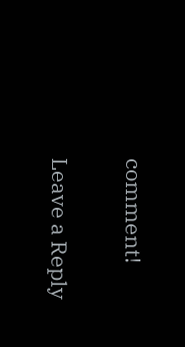comment!

Leave a Reply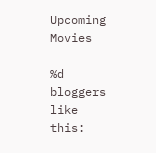Upcoming Movies

%d bloggers like this: